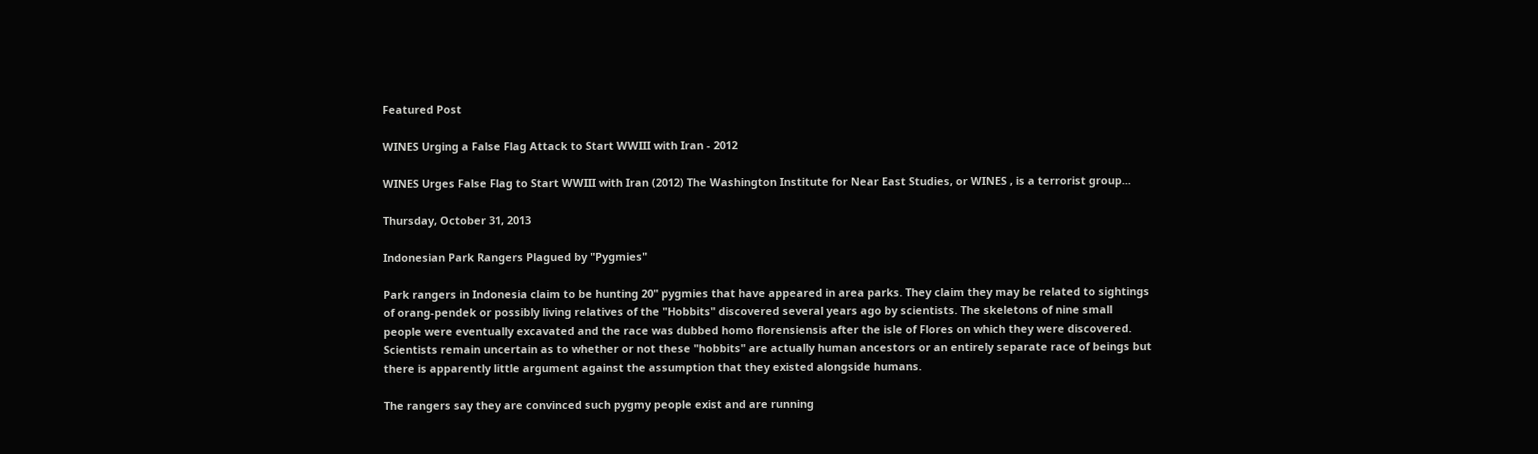Featured Post

WINES Urging a False Flag Attack to Start WWIII with Iran - 2012

WINES Urges False Flag to Start WWIII with Iran (2012) The Washington Institute for Near East Studies, or WINES , is a terrorist group...

Thursday, October 31, 2013

Indonesian Park Rangers Plagued by "Pygmies"

Park rangers in Indonesia claim to be hunting 20" pygmies that have appeared in area parks. They claim they may be related to sightings of orang-pendek or possibly living relatives of the "Hobbits" discovered several years ago by scientists. The skeletons of nine small people were eventually excavated and the race was dubbed homo florensiensis after the isle of Flores on which they were discovered. Scientists remain uncertain as to whether or not these "hobbits" are actually human ancestors or an entirely separate race of beings but there is apparently little argument against the assumption that they existed alongside humans.

The rangers say they are convinced such pygmy people exist and are running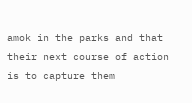amok in the parks and that their next course of action is to capture them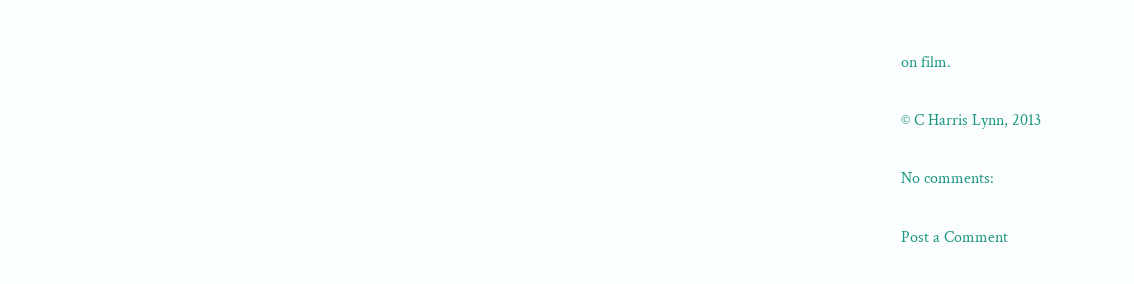on film.

© C Harris Lynn, 2013

No comments:

Post a Comment